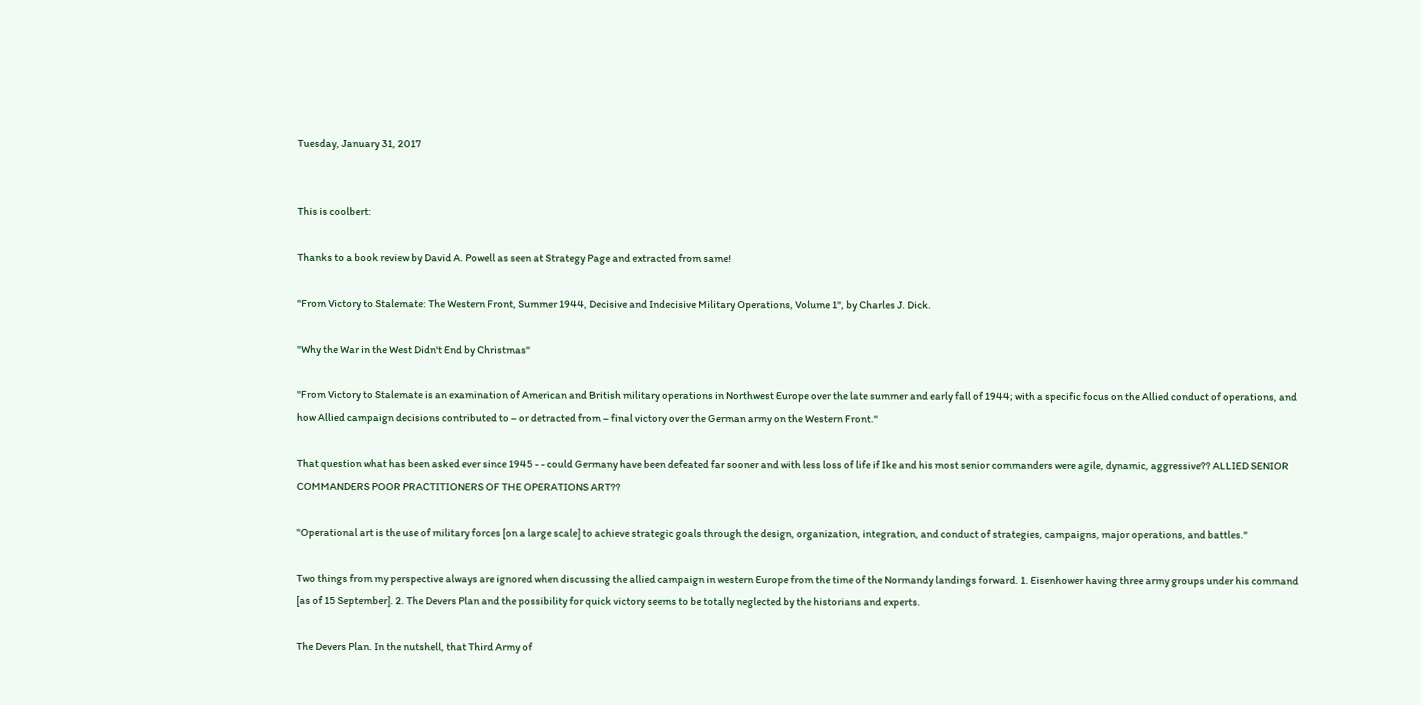Tuesday, January 31, 2017


This is coolbert:

Thanks to a book review by David A. Powell as seen at Strategy Page and extracted from same!

"From Victory to Stalemate: The Western Front, Summer 1944, Decisive and Indecisive Military Operations, Volume 1", by Charles J. Dick.

"Why the War in the West Didn't End by Christmas"

"From Victory to Stalemate is an examination of American and British military operations in Northwest Europe over the late summer and early fall of 1944; with a specific focus on the Allied conduct of operations, and how Allied campaign decisions contributed to – or detracted from – final victory over the German army on the Western Front."

That question what has been asked ever since 1945 - - could Germany have been defeated far sooner and with less loss of life if Ike and his most senior commanders were agile, dynamic, aggressive?? ALLIED SENIOR COMMANDERS POOR PRACTITIONERS OF THE OPERATIONS ART??

"Operational art is the use of military forces [on a large scale] to achieve strategic goals through the design, organization, integration, and conduct of strategies, campaigns, major operations, and battles."

Two things from my perspective always are ignored when discussing the allied campaign in western Europe from the time of the Normandy landings forward. 1. Eisenhower having three army groups under his command [as of 15 September]. 2. The Devers Plan and the possibility for quick victory seems to be totally neglected by the historians and experts.

The Devers Plan. In the nutshell, that Third Army of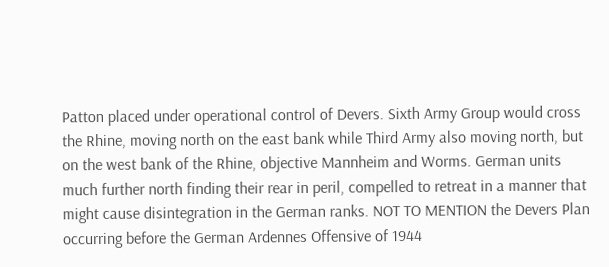Patton placed under operational control of Devers. Sixth Army Group would cross the Rhine, moving north on the east bank while Third Army also moving north, but on the west bank of the Rhine, objective Mannheim and Worms. German units much further north finding their rear in peril, compelled to retreat in a manner that might cause disintegration in the German ranks. NOT TO MENTION the Devers Plan occurring before the German Ardennes Offensive of 1944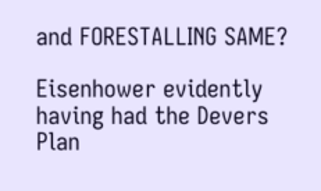and FORESTALLING SAME?

Eisenhower evidently having had the Devers Plan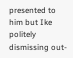presented to him but Ike politely dismissing out-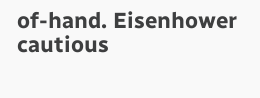of-hand. Eisenhower cautious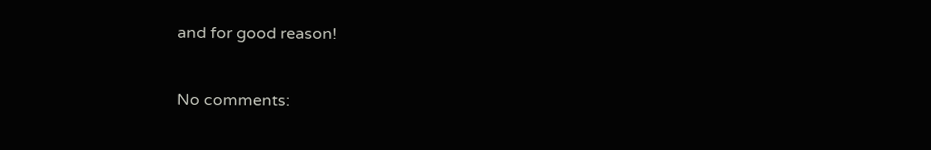and for good reason!


No comments: